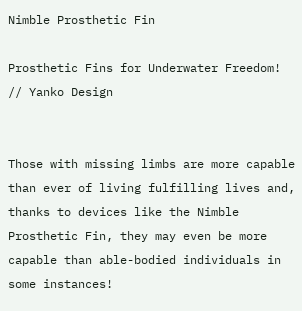Nimble Prosthetic Fin

Prosthetic Fins for Underwater Freedom!
// Yanko Design


Those with missing limbs are more capable than ever of living fulfilling lives and, thanks to devices like the Nimble Prosthetic Fin, they may even be more capable than able-bodied individuals in some instances!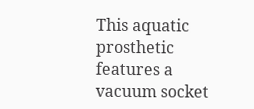This aquatic prosthetic features a vacuum socket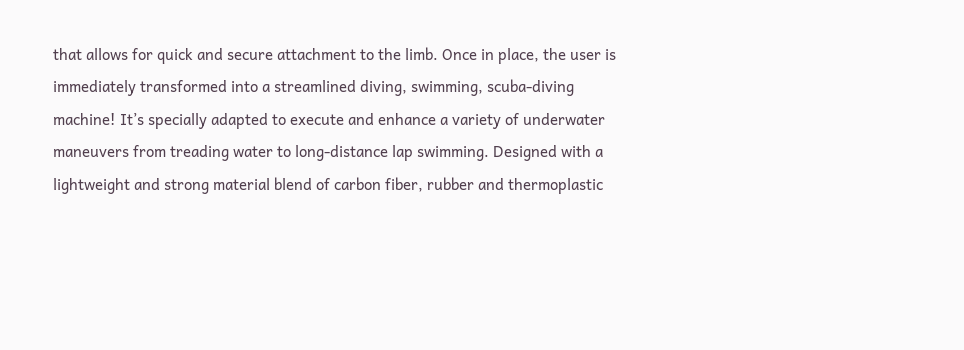that allows for quick and secure attachment to the limb. Once in place, the user is immediately transformed into a streamlined diving, swimming, scuba-diving machine! It’s specially adapted to execute and enhance a variety of underwater maneuvers from treading water to long-distance lap swimming. Designed with a lightweight and strong material blend of carbon fiber, rubber and thermoplastic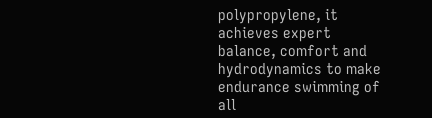polypropylene, it achieves expert balance, comfort and hydrodynamics to make endurance swimming of all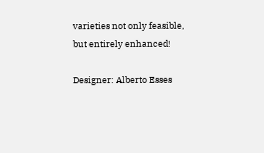varieties not only feasible, but entirely enhanced!

Designer: Alberto Esses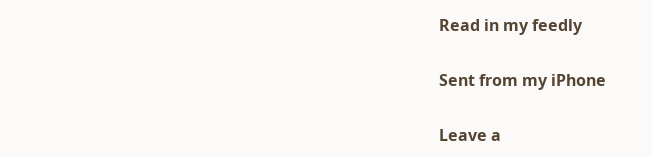Read in my feedly

Sent from my iPhone

Leave a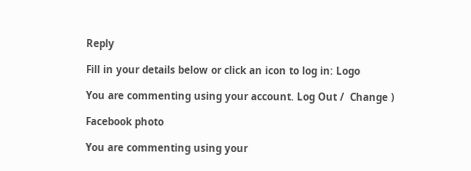Reply

Fill in your details below or click an icon to log in: Logo

You are commenting using your account. Log Out /  Change )

Facebook photo

You are commenting using your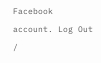Facebook account. Log Out /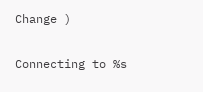Change )

Connecting to %s